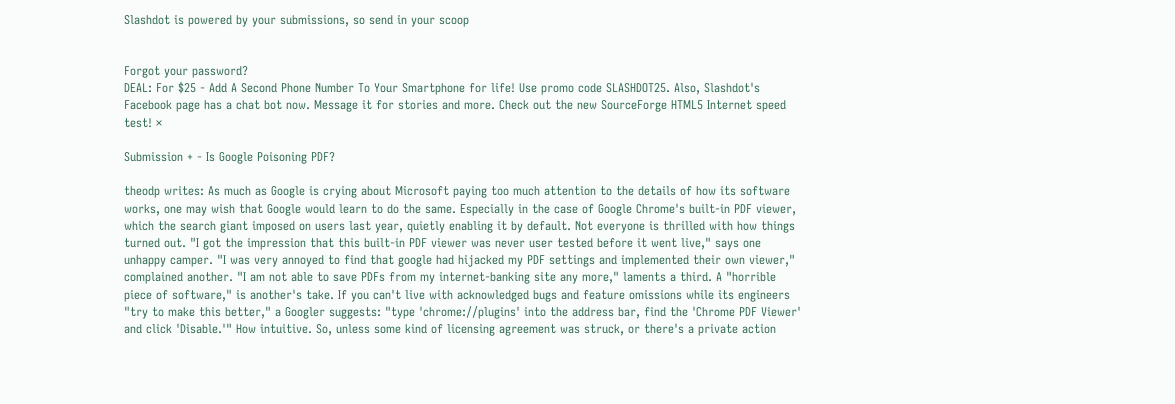Slashdot is powered by your submissions, so send in your scoop


Forgot your password?
DEAL: For $25 - Add A Second Phone Number To Your Smartphone for life! Use promo code SLASHDOT25. Also, Slashdot's Facebook page has a chat bot now. Message it for stories and more. Check out the new SourceForge HTML5 Internet speed test! ×

Submission + - Is Google Poisoning PDF?

theodp writes: As much as Google is crying about Microsoft paying too much attention to the details of how its software works, one may wish that Google would learn to do the same. Especially in the case of Google Chrome's built-in PDF viewer, which the search giant imposed on users last year, quietly enabling it by default. Not everyone is thrilled with how things turned out. "I got the impression that this built-in PDF viewer was never user tested before it went live," says one unhappy camper. "I was very annoyed to find that google had hijacked my PDF settings and implemented their own viewer," complained another. "I am not able to save PDFs from my internet-banking site any more," laments a third. A "horrible piece of software," is another's take. If you can't live with acknowledged bugs and feature omissions while its engineers "try to make this better," a Googler suggests: "type 'chrome://plugins' into the address bar, find the 'Chrome PDF Viewer' and click 'Disable.'" How intuitive. So, unless some kind of licensing agreement was struck, or there's a private action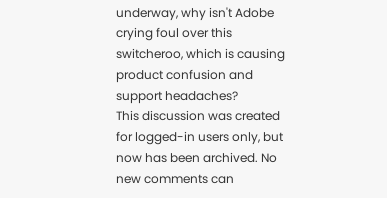underway, why isn't Adobe crying foul over this switcheroo, which is causing product confusion and support headaches?
This discussion was created for logged-in users only, but now has been archived. No new comments can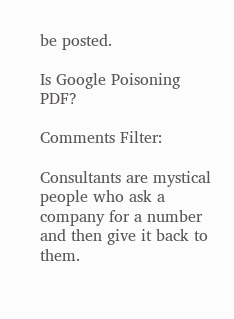be posted.

Is Google Poisoning PDF?

Comments Filter:

Consultants are mystical people who ask a company for a number and then give it back to them.